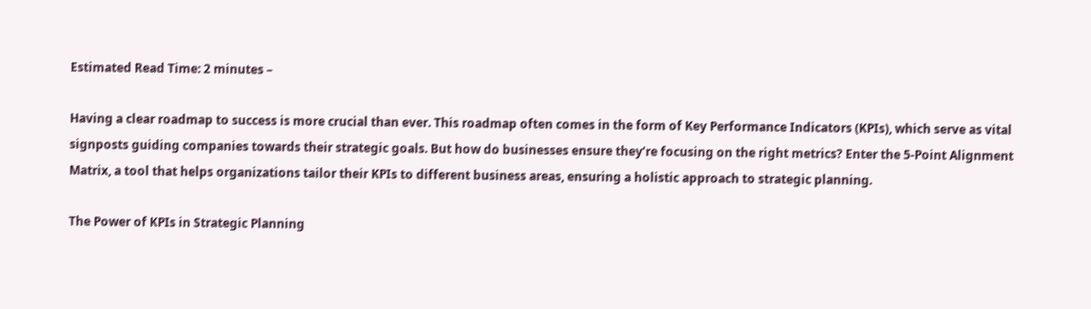Estimated Read Time: 2 minutes –

Having a clear roadmap to success is more crucial than ever. This roadmap often comes in the form of Key Performance Indicators (KPIs), which serve as vital signposts guiding companies towards their strategic goals. But how do businesses ensure they’re focusing on the right metrics? Enter the 5-Point Alignment Matrix, a tool that helps organizations tailor their KPIs to different business areas, ensuring a holistic approach to strategic planning.

The Power of KPIs in Strategic Planning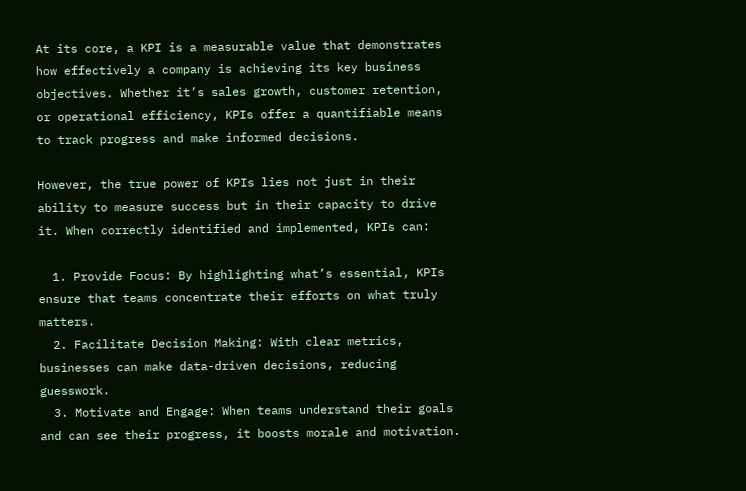At its core, a KPI is a measurable value that demonstrates how effectively a company is achieving its key business objectives. Whether it’s sales growth, customer retention, or operational efficiency, KPIs offer a quantifiable means to track progress and make informed decisions.

However, the true power of KPIs lies not just in their ability to measure success but in their capacity to drive it. When correctly identified and implemented, KPIs can:

  1. Provide Focus: By highlighting what’s essential, KPIs ensure that teams concentrate their efforts on what truly matters.
  2. Facilitate Decision Making: With clear metrics, businesses can make data-driven decisions, reducing guesswork.
  3. Motivate and Engage: When teams understand their goals and can see their progress, it boosts morale and motivation.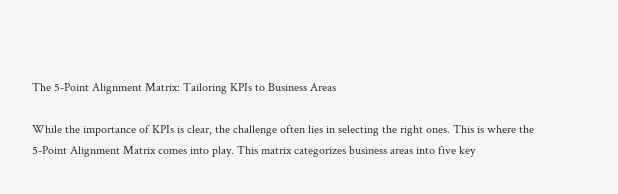The 5-Point Alignment Matrix: Tailoring KPIs to Business Areas

While the importance of KPIs is clear, the challenge often lies in selecting the right ones. This is where the 5-Point Alignment Matrix comes into play. This matrix categorizes business areas into five key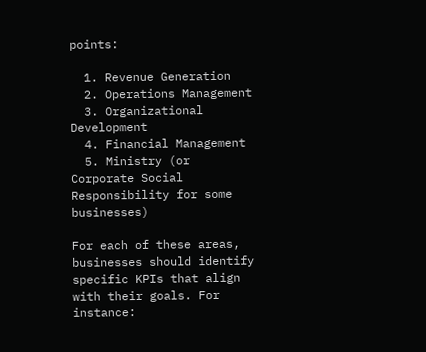points:

  1. Revenue Generation
  2. Operations Management
  3. Organizational Development
  4. Financial Management
  5. Ministry (or Corporate Social Responsibility for some businesses)

For each of these areas, businesses should identify specific KPIs that align with their goals. For instance: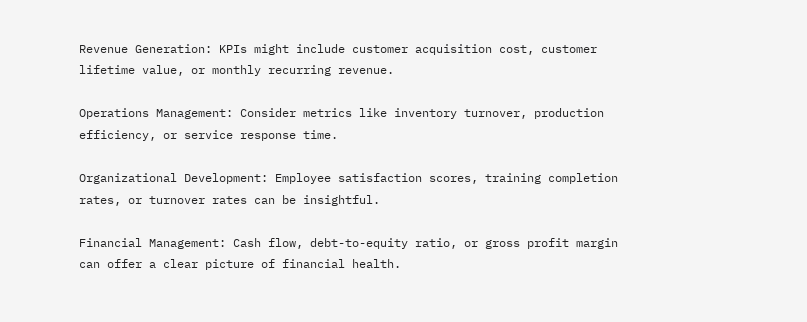Revenue Generation: KPIs might include customer acquisition cost, customer lifetime value, or monthly recurring revenue.

Operations Management: Consider metrics like inventory turnover, production efficiency, or service response time.

Organizational Development: Employee satisfaction scores, training completion rates, or turnover rates can be insightful.

Financial Management: Cash flow, debt-to-equity ratio, or gross profit margin can offer a clear picture of financial health.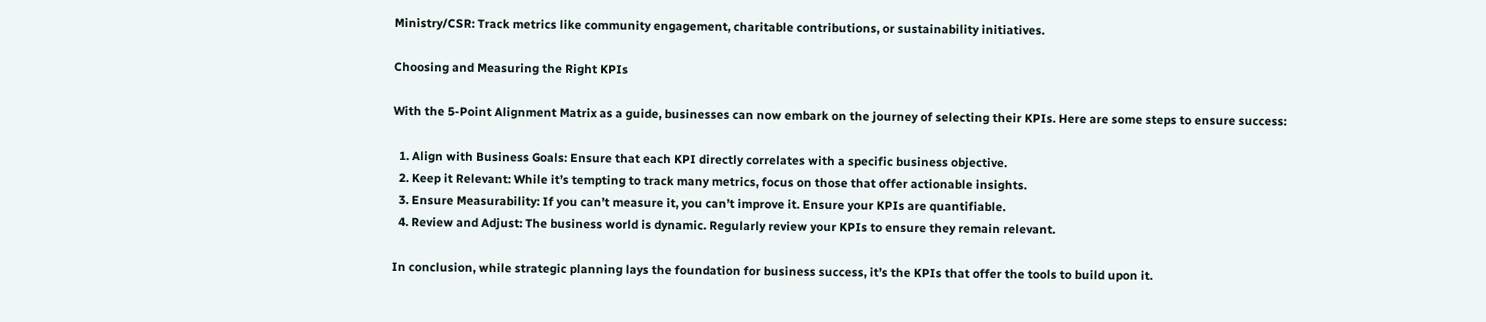Ministry/CSR: Track metrics like community engagement, charitable contributions, or sustainability initiatives.

Choosing and Measuring the Right KPIs

With the 5-Point Alignment Matrix as a guide, businesses can now embark on the journey of selecting their KPIs. Here are some steps to ensure success:

  1. Align with Business Goals: Ensure that each KPI directly correlates with a specific business objective.
  2. Keep it Relevant: While it’s tempting to track many metrics, focus on those that offer actionable insights.
  3. Ensure Measurability: If you can’t measure it, you can’t improve it. Ensure your KPIs are quantifiable.
  4. Review and Adjust: The business world is dynamic. Regularly review your KPIs to ensure they remain relevant.

In conclusion, while strategic planning lays the foundation for business success, it’s the KPIs that offer the tools to build upon it.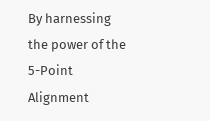By harnessing the power of the 5-Point Alignment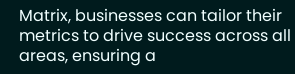Matrix, businesses can tailor their metrics to drive success across all areas, ensuring a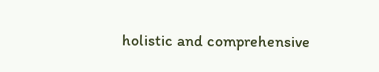holistic and comprehensive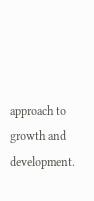approach to growth and development.